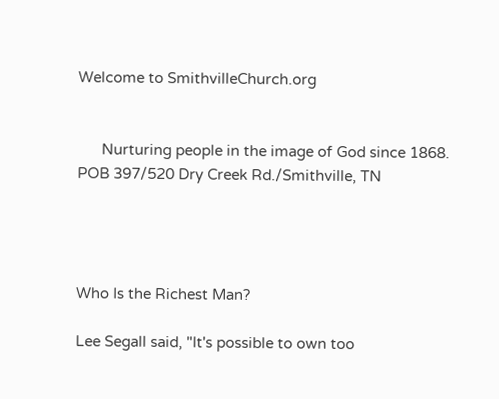Welcome to SmithvilleChurch.org


      Nurturing people in the image of God since 1868.                                                                          POB 397/520 Dry Creek Rd./Smithville, TN




Who Is the Richest Man?

Lee Segall said, "It's possible to own too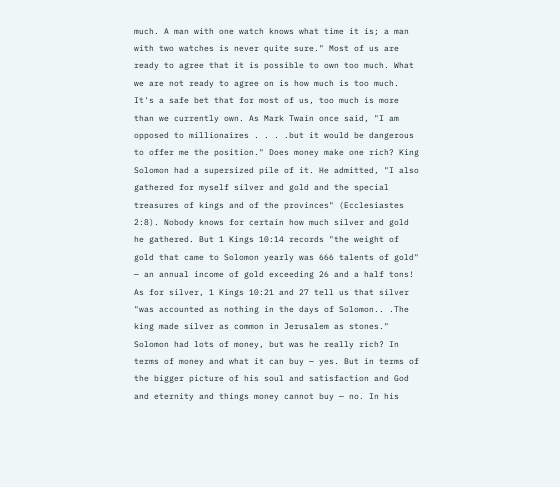much. A man with one watch knows what time it is; a man with two watches is never quite sure." Most of us are ready to agree that it is possible to own too much. What we are not ready to agree on is how much is too much. It's a safe bet that for most of us, too much is more than we currently own. As Mark Twain once said, "I am opposed to millionaires . . . .but it would be dangerous to offer me the position." Does money make one rich? King Solomon had a supersized pile of it. He admitted, "I also gathered for myself silver and gold and the special treasures of kings and of the provinces" (Ecclesiastes 2:8). Nobody knows for certain how much silver and gold he gathered. But 1 Kings 10:14 records "the weight of gold that came to Solomon yearly was 666 talents of gold" — an annual income of gold exceeding 26 and a half tons! As for silver, 1 Kings 10:21 and 27 tell us that silver "was accounted as nothing in the days of Solomon.. .The king made silver as common in Jerusalem as stones." Solomon had lots of money, but was he really rich? In terms of money and what it can buy — yes. But in terms of the bigger picture of his soul and satisfaction and God and eternity and things money cannot buy — no. In his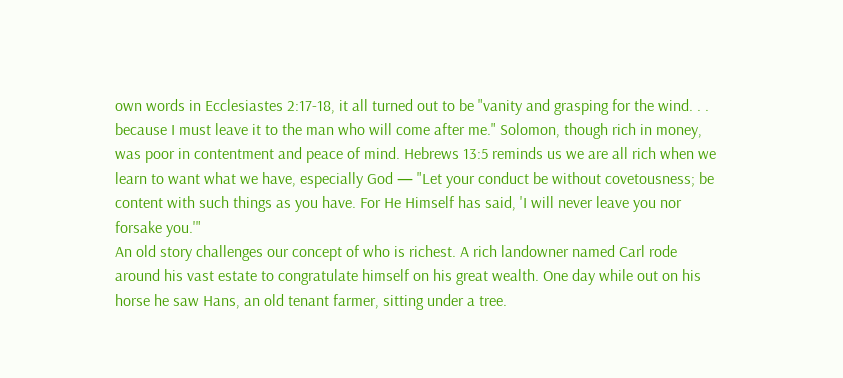own words in Ecclesiastes 2:17-18, it all turned out to be "vanity and grasping for the wind. . . because I must leave it to the man who will come after me." Solomon, though rich in money, was poor in contentment and peace of mind. Hebrews 13:5 reminds us we are all rich when we learn to want what we have, especially God — "Let your conduct be without covetousness; be content with such things as you have. For He Himself has said, 'I will never leave you nor forsake you.'"
An old story challenges our concept of who is richest. A rich landowner named Carl rode around his vast estate to congratulate himself on his great wealth. One day while out on his horse he saw Hans, an old tenant farmer, sitting under a tree.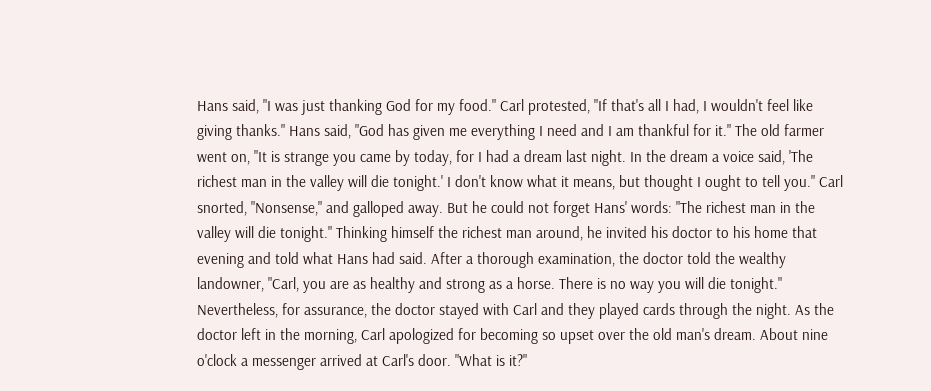Hans said, "I was just thanking God for my food." Carl protested, "If that's all I had, I wouldn't feel like giving thanks." Hans said, "God has given me everything I need and I am thankful for it." The old farmer went on, "It is strange you came by today, for I had a dream last night. In the dream a voice said, 'The richest man in the valley will die tonight.' I don't know what it means, but thought I ought to tell you." Carl snorted, "Nonsense," and galloped away. But he could not forget Hans' words: "The richest man in the valley will die tonight." Thinking himself the richest man around, he invited his doctor to his home that evening and told what Hans had said. After a thorough examination, the doctor told the wealthy landowner, "Carl, you are as healthy and strong as a horse. There is no way you will die tonight." Nevertheless, for assurance, the doctor stayed with Carl and they played cards through the night. As the doctor left in the morning, Carl apologized for becoming so upset over the old man's dream. About nine o'clock a messenger arrived at Carl's door. "What is it?"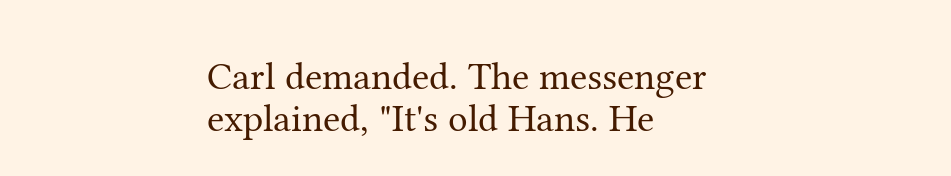Carl demanded. The messenger explained, "It's old Hans. He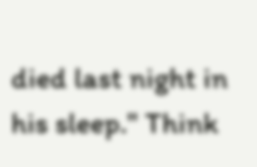died last night in his sleep." Think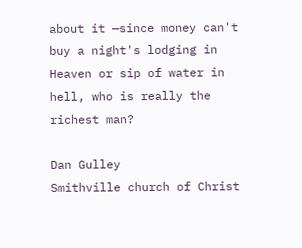about it —since money can't buy a night's lodging in Heaven or sip of water in hell, who is really the richest man?

Dan Gulley
Smithville church of Christ